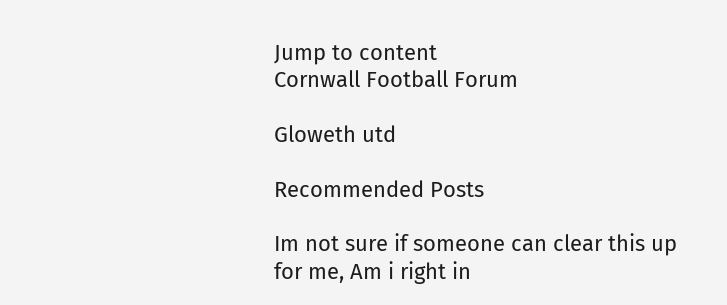Jump to content
Cornwall Football Forum

Gloweth utd

Recommended Posts

Im not sure if someone can clear this up for me, Am i right in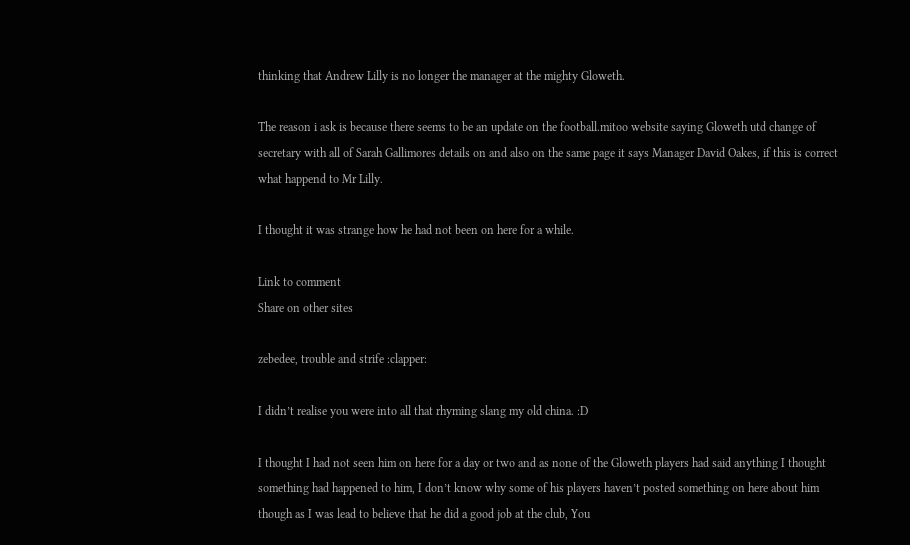thinking that Andrew Lilly is no longer the manager at the mighty Gloweth.

The reason i ask is because there seems to be an update on the football.mitoo website saying Gloweth utd change of secretary with all of Sarah Gallimores details on and also on the same page it says Manager David Oakes, if this is correct what happend to Mr Lilly.

I thought it was strange how he had not been on here for a while.

Link to comment
Share on other sites

zebedee, trouble and strife :clapper:

I didn’t realise you were into all that rhyming slang my old china. :D

I thought I had not seen him on here for a day or two and as none of the Gloweth players had said anything I thought something had happened to him, I don’t know why some of his players haven’t posted something on here about him though as I was lead to believe that he did a good job at the club, You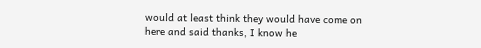would at least think they would have come on here and said thanks, I know he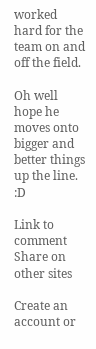worked hard for the team on and off the field.

Oh well hope he moves onto bigger and better things up the line. :D

Link to comment
Share on other sites

Create an account or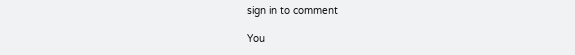sign in to comment

You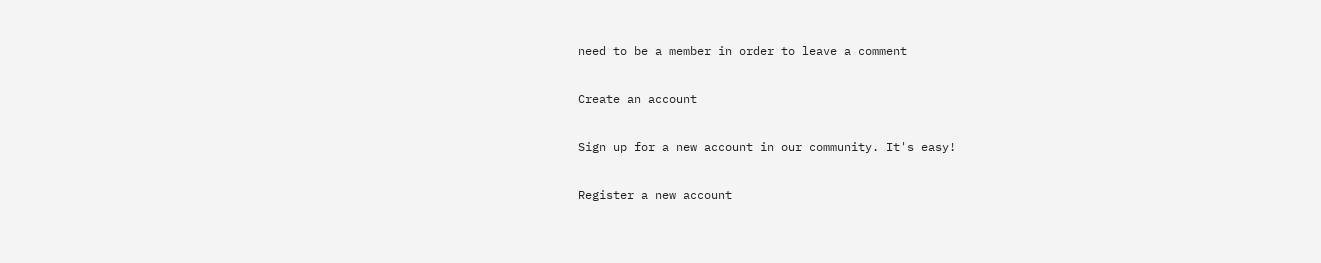need to be a member in order to leave a comment

Create an account

Sign up for a new account in our community. It's easy!

Register a new account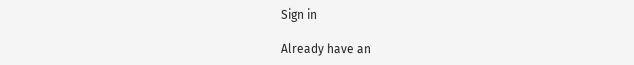Sign in

Already have an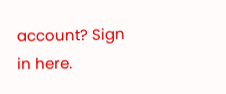account? Sign in here.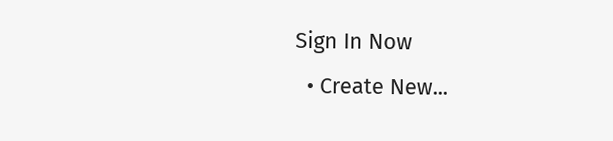Sign In Now
  • Create New...